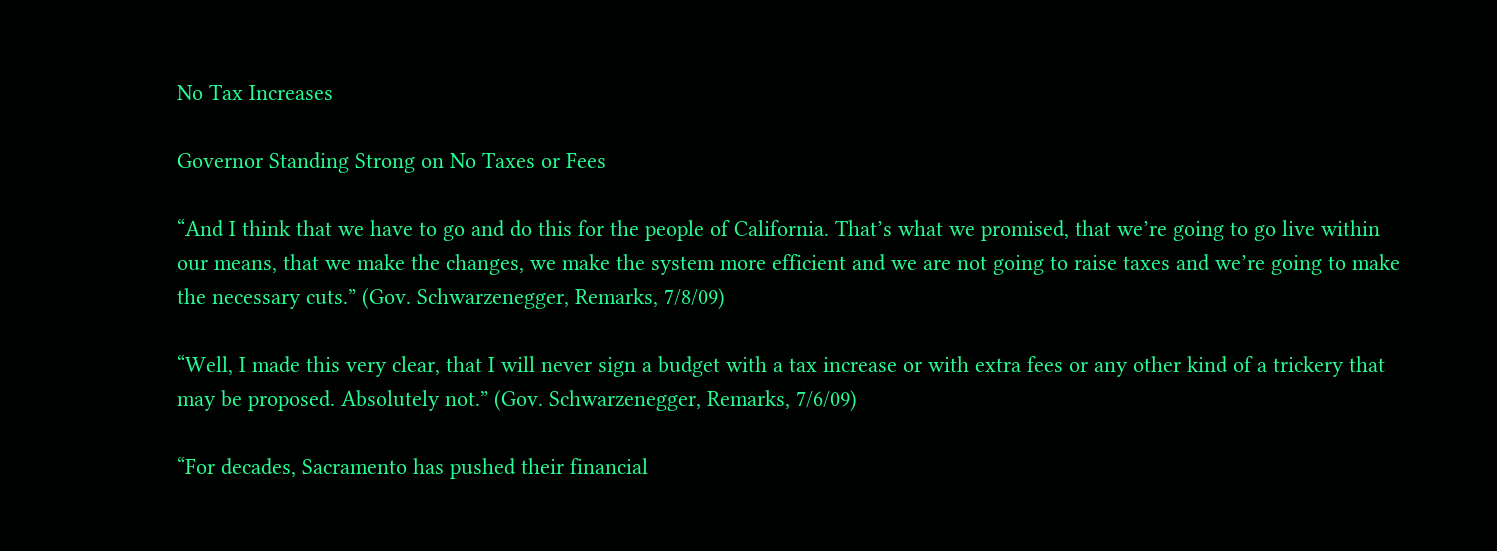No Tax Increases

Governor Standing Strong on No Taxes or Fees

“And I think that we have to go and do this for the people of California. That’s what we promised, that we’re going to go live within our means, that we make the changes, we make the system more efficient and we are not going to raise taxes and we’re going to make the necessary cuts.” (Gov. Schwarzenegger, Remarks, 7/8/09)

“Well, I made this very clear, that I will never sign a budget with a tax increase or with extra fees or any other kind of a trickery that may be proposed. Absolutely not.” (Gov. Schwarzenegger, Remarks, 7/6/09)

“For decades, Sacramento has pushed their financial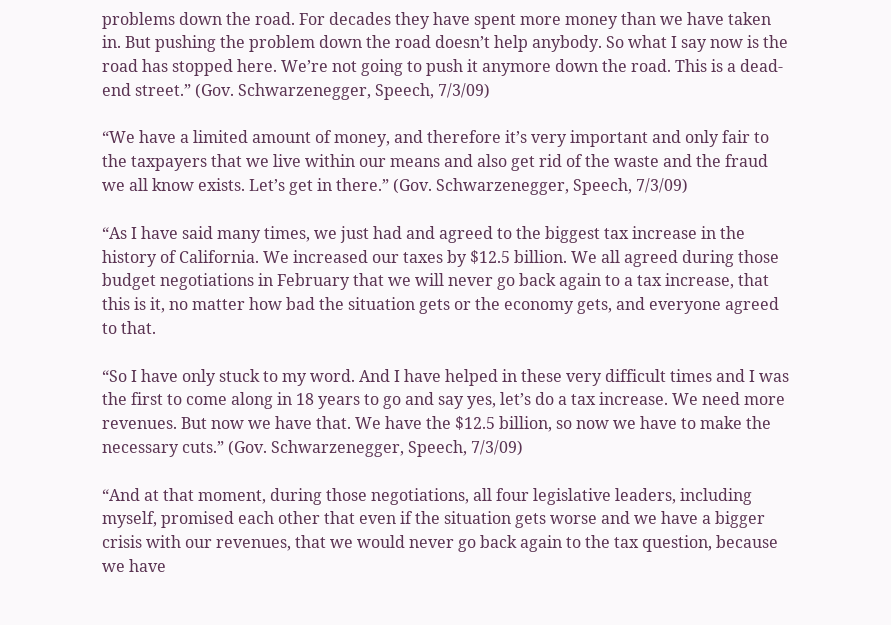problems down the road. For decades they have spent more money than we have taken in. But pushing the problem down the road doesn’t help anybody. So what I say now is the road has stopped here. We’re not going to push it anymore down the road. This is a dead-end street.” (Gov. Schwarzenegger, Speech, 7/3/09)

“We have a limited amount of money, and therefore it’s very important and only fair to the taxpayers that we live within our means and also get rid of the waste and the fraud we all know exists. Let’s get in there.” (Gov. Schwarzenegger, Speech, 7/3/09)

“As I have said many times, we just had and agreed to the biggest tax increase in the history of California. We increased our taxes by $12.5 billion. We all agreed during those budget negotiations in February that we will never go back again to a tax increase, that this is it, no matter how bad the situation gets or the economy gets, and everyone agreed to that.

“So I have only stuck to my word. And I have helped in these very difficult times and I was the first to come along in 18 years to go and say yes, let’s do a tax increase. We need more revenues. But now we have that. We have the $12.5 billion, so now we have to make the necessary cuts.” (Gov. Schwarzenegger, Speech, 7/3/09)

“And at that moment, during those negotiations, all four legislative leaders, including myself, promised each other that even if the situation gets worse and we have a bigger crisis with our revenues, that we would never go back again to the tax question, because we have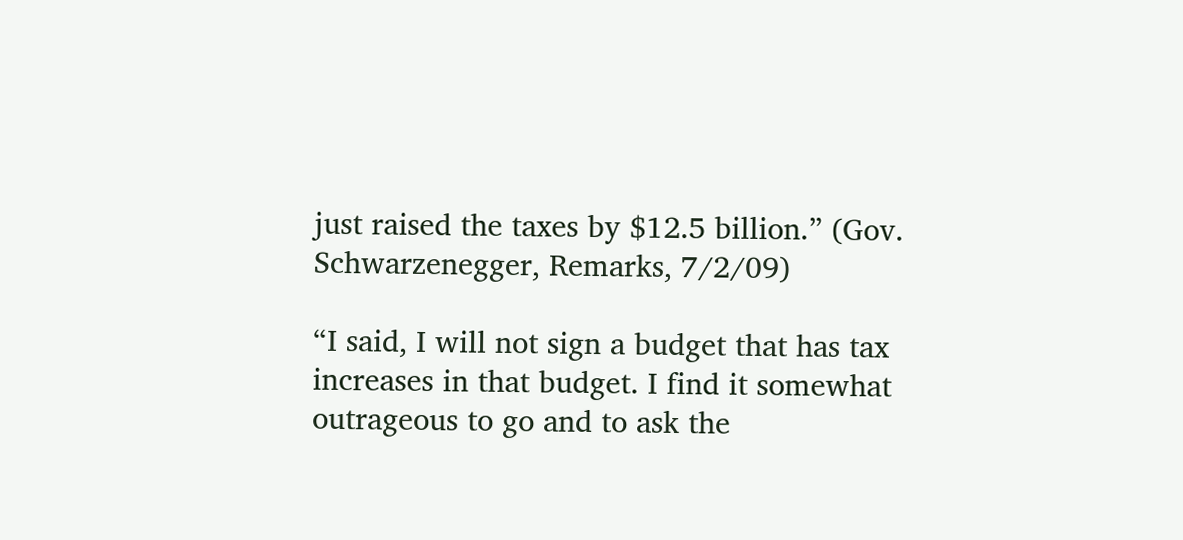just raised the taxes by $12.5 billion.” (Gov. Schwarzenegger, Remarks, 7/2/09)

“I said, I will not sign a budget that has tax increases in that budget. I find it somewhat outrageous to go and to ask the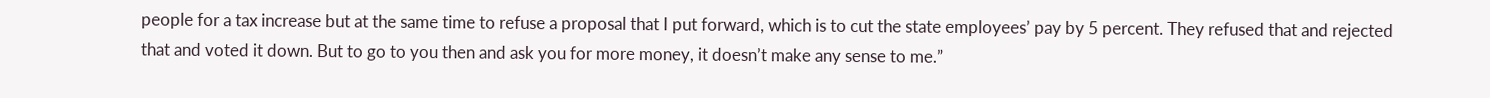people for a tax increase but at the same time to refuse a proposal that I put forward, which is to cut the state employees’ pay by 5 percent. They refused that and rejected that and voted it down. But to go to you then and ask you for more money, it doesn’t make any sense to me.”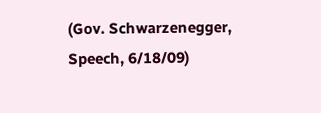(Gov. Schwarzenegger, Speech, 6/18/09)